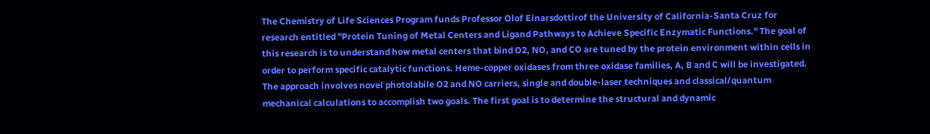The Chemistry of Life Sciences Program funds Professor Olof Einarsdottirof the University of California-Santa Cruz for research entitled "Protein Tuning of Metal Centers and Ligand Pathways to Achieve Specific Enzymatic Functions." The goal of this research is to understand how metal centers that bind O2, NO, and CO are tuned by the protein environment within cells in order to perform specific catalytic functions. Heme-copper oxidases from three oxidase families, A, B and C will be investigated. The approach involves novel photolabile O2 and NO carriers, single and double-laser techniques and classical/quantum mechanical calculations to accomplish two goals. The first goal is to determine the structural and dynamic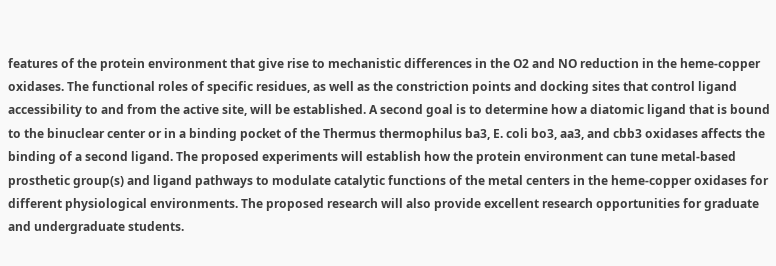features of the protein environment that give rise to mechanistic differences in the O2 and NO reduction in the heme-copper oxidases. The functional roles of specific residues, as well as the constriction points and docking sites that control ligand accessibility to and from the active site, will be established. A second goal is to determine how a diatomic ligand that is bound to the binuclear center or in a binding pocket of the Thermus thermophilus ba3, E. coli bo3, aa3, and cbb3 oxidases affects the binding of a second ligand. The proposed experiments will establish how the protein environment can tune metal-based prosthetic group(s) and ligand pathways to modulate catalytic functions of the metal centers in the heme-copper oxidases for different physiological environments. The proposed research will also provide excellent research opportunities for graduate and undergraduate students.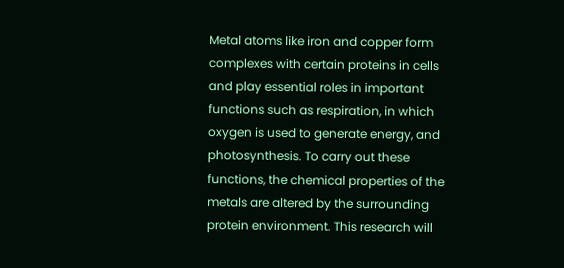Metal atoms like iron and copper form complexes with certain proteins in cells and play essential roles in important functions such as respiration, in which oxygen is used to generate energy, and photosynthesis. To carry out these functions, the chemical properties of the metals are altered by the surrounding protein environment. This research will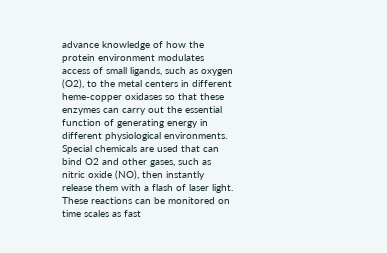advance knowledge of how the protein environment modulates access of small ligands, such as oxygen (O2), to the metal centers in different heme-copper oxidases so that these enzymes can carry out the essential function of generating energy in different physiological environments. Special chemicals are used that can bind O2 and other gases, such as nitric oxide (NO), then instantly release them with a flash of laser light. These reactions can be monitored on time scales as fast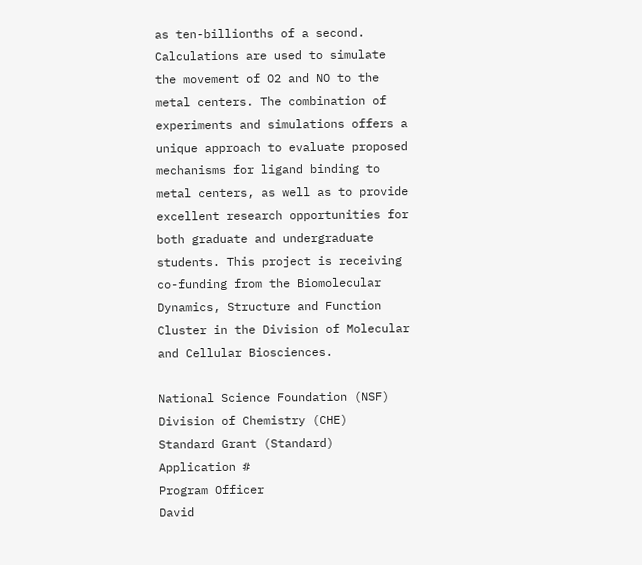as ten-billionths of a second. Calculations are used to simulate the movement of O2 and NO to the metal centers. The combination of experiments and simulations offers a unique approach to evaluate proposed mechanisms for ligand binding to metal centers, as well as to provide excellent research opportunities for both graduate and undergraduate students. This project is receiving co-funding from the Biomolecular Dynamics, Structure and Function Cluster in the Division of Molecular and Cellular Biosciences.

National Science Foundation (NSF)
Division of Chemistry (CHE)
Standard Grant (Standard)
Application #
Program Officer
David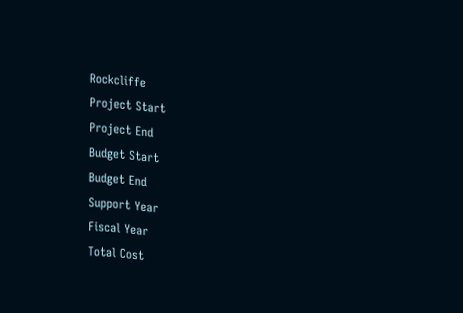Rockcliffe
Project Start
Project End
Budget Start
Budget End
Support Year
Fiscal Year
Total Cost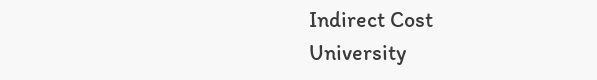Indirect Cost
University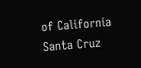of California Santa Cruz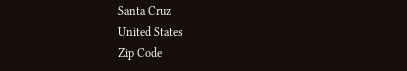Santa Cruz
United States
Zip Code